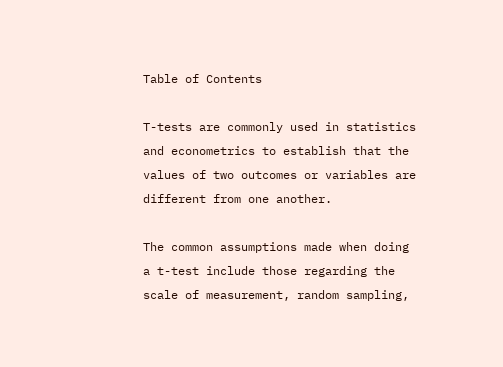Table of Contents

T-tests are commonly used in statistics and econometrics to establish that the values of two outcomes or variables are different from one another.

The common assumptions made when doing a t-test include those regarding the scale of measurement, random sampling,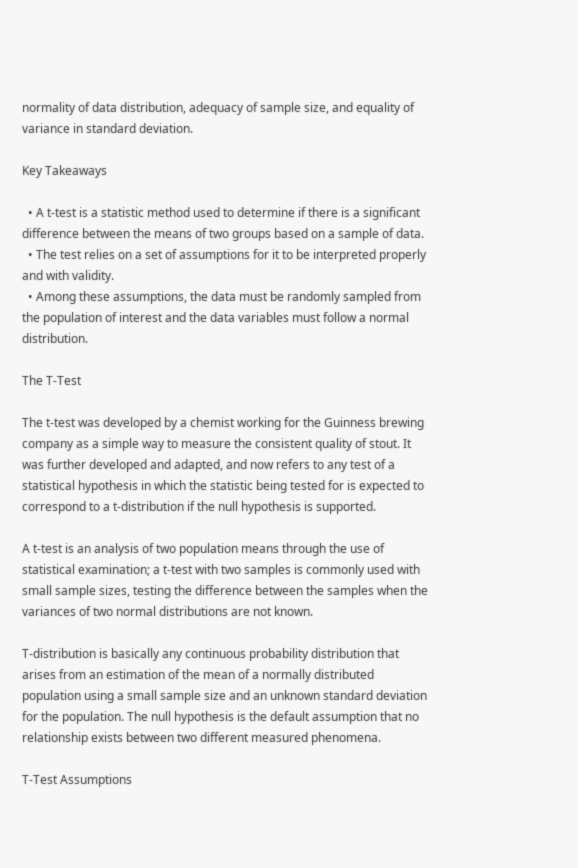normality of data distribution, adequacy of sample size, and equality of variance in standard deviation.

Key Takeaways

  • A t-test is a statistic method used to determine if there is a significant difference between the means of two groups based on a sample of data.
  • The test relies on a set of assumptions for it to be interpreted properly and with validity.
  • Among these assumptions, the data must be randomly sampled from the population of interest and the data variables must follow a normal distribution.

The T-Test

The t-test was developed by a chemist working for the Guinness brewing company as a simple way to measure the consistent quality of stout. It was further developed and adapted, and now refers to any test of a statistical hypothesis in which the statistic being tested for is expected to correspond to a t-distribution if the null hypothesis is supported.

A t-test is an analysis of two population means through the use of statistical examination; a t-test with two samples is commonly used with small sample sizes, testing the difference between the samples when the variances of two normal distributions are not known.

T-distribution is basically any continuous probability distribution that arises from an estimation of the mean of a normally distributed population using a small sample size and an unknown standard deviation for the population. The null hypothesis is the default assumption that no relationship exists between two different measured phenomena.

T-Test Assumptions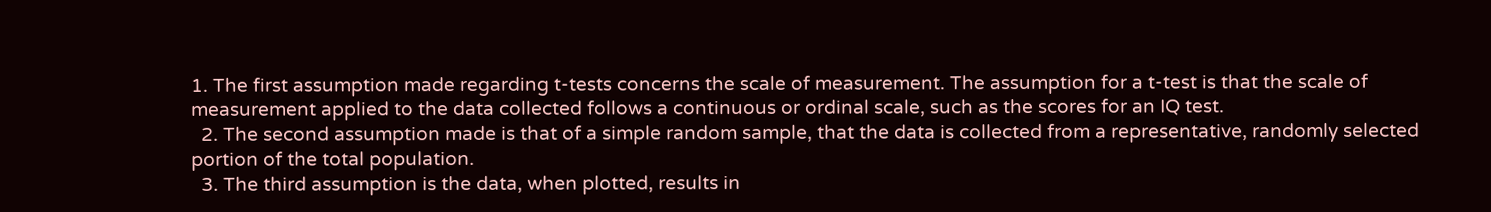1. The first assumption made regarding t-tests concerns the scale of measurement. The assumption for a t-test is that the scale of measurement applied to the data collected follows a continuous or ordinal scale, such as the scores for an IQ test.
  2. The second assumption made is that of a simple random sample, that the data is collected from a representative, randomly selected portion of the total population.
  3. The third assumption is the data, when plotted, results in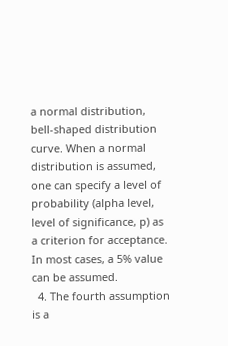a normal distribution, bell-shaped distribution curve. When a normal distribution is assumed, one can specify a level of probability (alpha level, level of significance, p) as a criterion for acceptance. In most cases, a 5% value can be assumed.
  4. The fourth assumption is a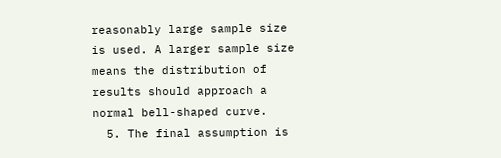reasonably large sample size is used. A larger sample size means the distribution of results should approach a normal bell-shaped curve.
  5. The final assumption is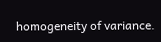homogeneity of variance.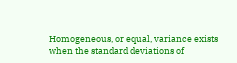Homogeneous, or equal, variance exists when the standard deviations of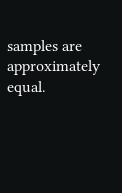samples are approximately equal.